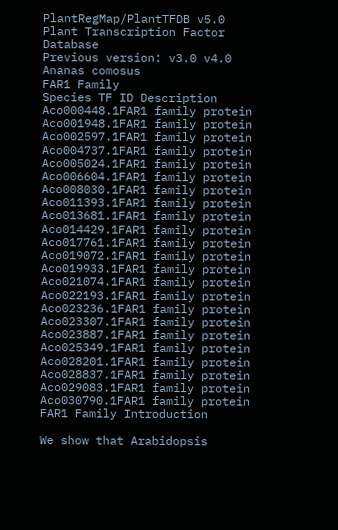PlantRegMap/PlantTFDB v5.0
Plant Transcription Factor Database
Previous version: v3.0 v4.0
Ananas comosus
FAR1 Family
Species TF ID Description
Aco000448.1FAR1 family protein
Aco001948.1FAR1 family protein
Aco002597.1FAR1 family protein
Aco004737.1FAR1 family protein
Aco005024.1FAR1 family protein
Aco006604.1FAR1 family protein
Aco008030.1FAR1 family protein
Aco011393.1FAR1 family protein
Aco013681.1FAR1 family protein
Aco014429.1FAR1 family protein
Aco017761.1FAR1 family protein
Aco019072.1FAR1 family protein
Aco019933.1FAR1 family protein
Aco021074.1FAR1 family protein
Aco022193.1FAR1 family protein
Aco023236.1FAR1 family protein
Aco023307.1FAR1 family protein
Aco023887.1FAR1 family protein
Aco025349.1FAR1 family protein
Aco028201.1FAR1 family protein
Aco028837.1FAR1 family protein
Aco029083.1FAR1 family protein
Aco030790.1FAR1 family protein
FAR1 Family Introduction

We show that Arabidopsis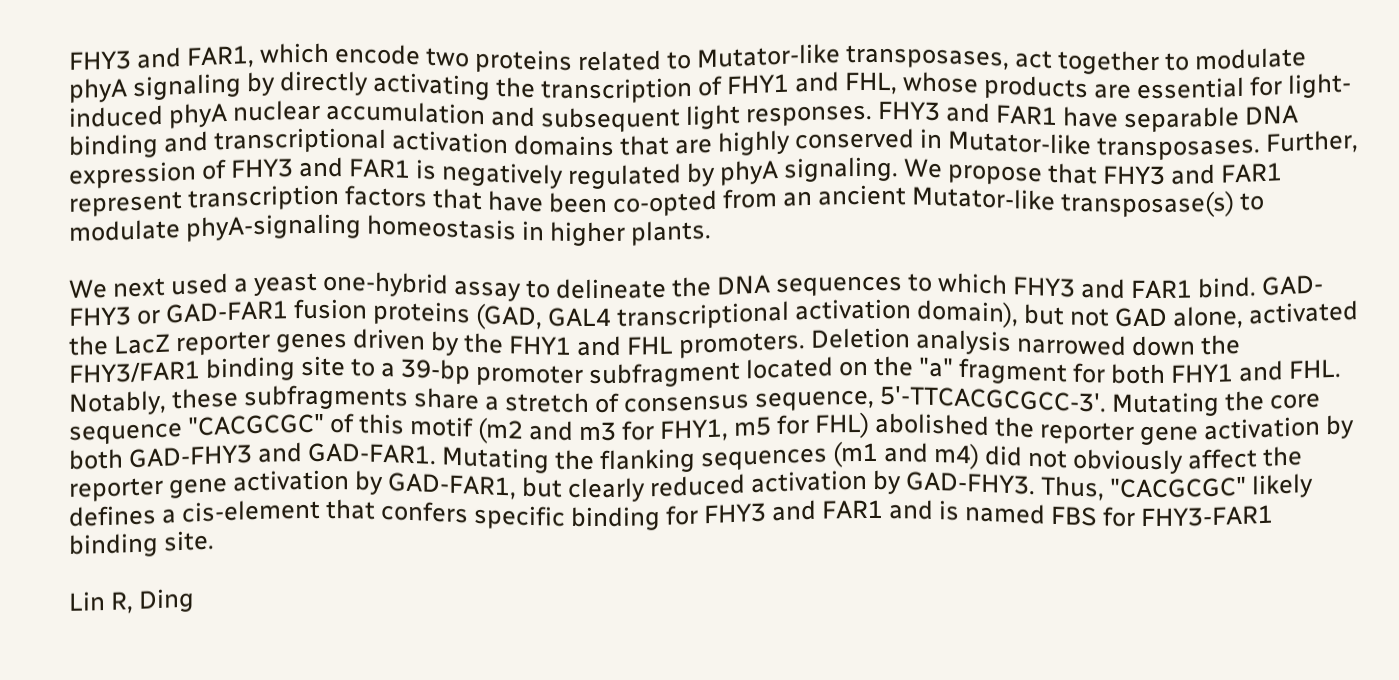FHY3 and FAR1, which encode two proteins related to Mutator-like transposases, act together to modulate phyA signaling by directly activating the transcription of FHY1 and FHL, whose products are essential for light-induced phyA nuclear accumulation and subsequent light responses. FHY3 and FAR1 have separable DNA binding and transcriptional activation domains that are highly conserved in Mutator-like transposases. Further, expression of FHY3 and FAR1 is negatively regulated by phyA signaling. We propose that FHY3 and FAR1 represent transcription factors that have been co-opted from an ancient Mutator-like transposase(s) to modulate phyA-signaling homeostasis in higher plants.

We next used a yeast one-hybrid assay to delineate the DNA sequences to which FHY3 and FAR1 bind. GAD-FHY3 or GAD-FAR1 fusion proteins (GAD, GAL4 transcriptional activation domain), but not GAD alone, activated the LacZ reporter genes driven by the FHY1 and FHL promoters. Deletion analysis narrowed down the FHY3/FAR1 binding site to a 39-bp promoter subfragment located on the "a" fragment for both FHY1 and FHL. Notably, these subfragments share a stretch of consensus sequence, 5'-TTCACGCGCC-3'. Mutating the core sequence "CACGCGC" of this motif (m2 and m3 for FHY1, m5 for FHL) abolished the reporter gene activation by both GAD-FHY3 and GAD-FAR1. Mutating the flanking sequences (m1 and m4) did not obviously affect the reporter gene activation by GAD-FAR1, but clearly reduced activation by GAD-FHY3. Thus, "CACGCGC" likely defines a cis-element that confers specific binding for FHY3 and FAR1 and is named FBS for FHY3-FAR1 binding site.

Lin R, Ding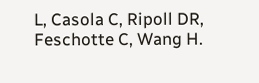L, Casola C, Ripoll DR, Feschotte C, Wang H.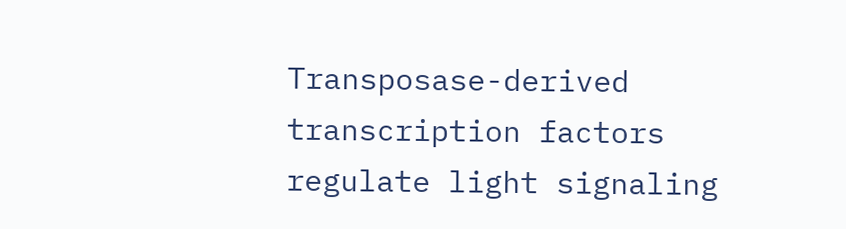Transposase-derived transcription factors regulate light signaling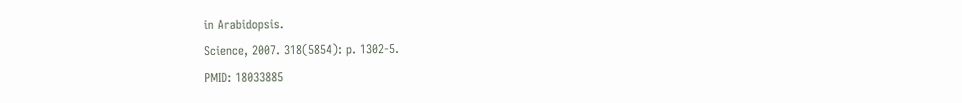in Arabidopsis.
Science, 2007. 318(5854): p. 1302-5.
PMID: 18033885